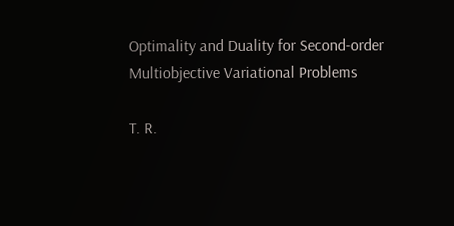Optimality and Duality for Second-order Multiobjective Variational Problems

T. R.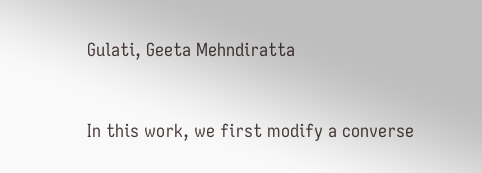Gulati, Geeta Mehndiratta


In this work, we first modify a converse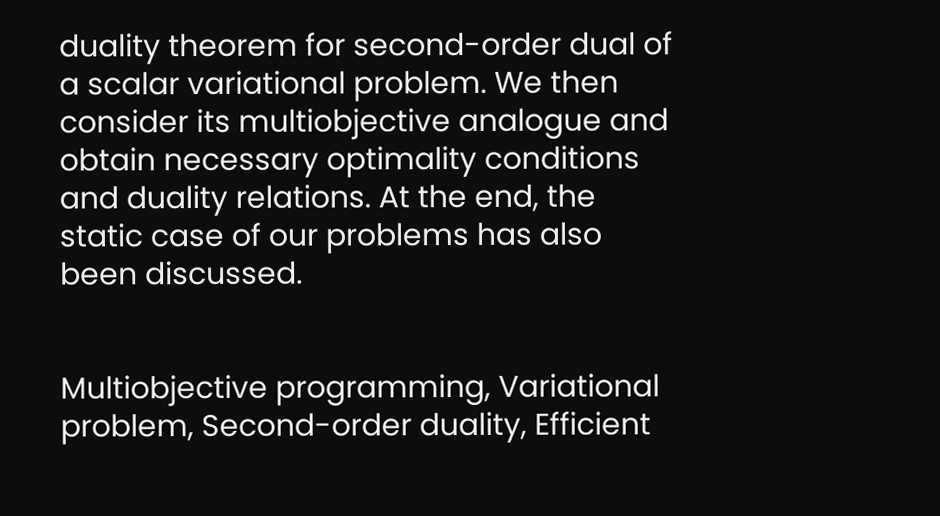duality theorem for second-order dual of a scalar variational problem. We then consider its multiobjective analogue and obtain necessary optimality conditions and duality relations. At the end, the static case of our problems has also been discussed.


Multiobjective programming, Variational problem, Second-order duality, Efficient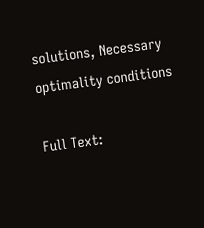solutions, Necessary optimality conditions

Full Text: